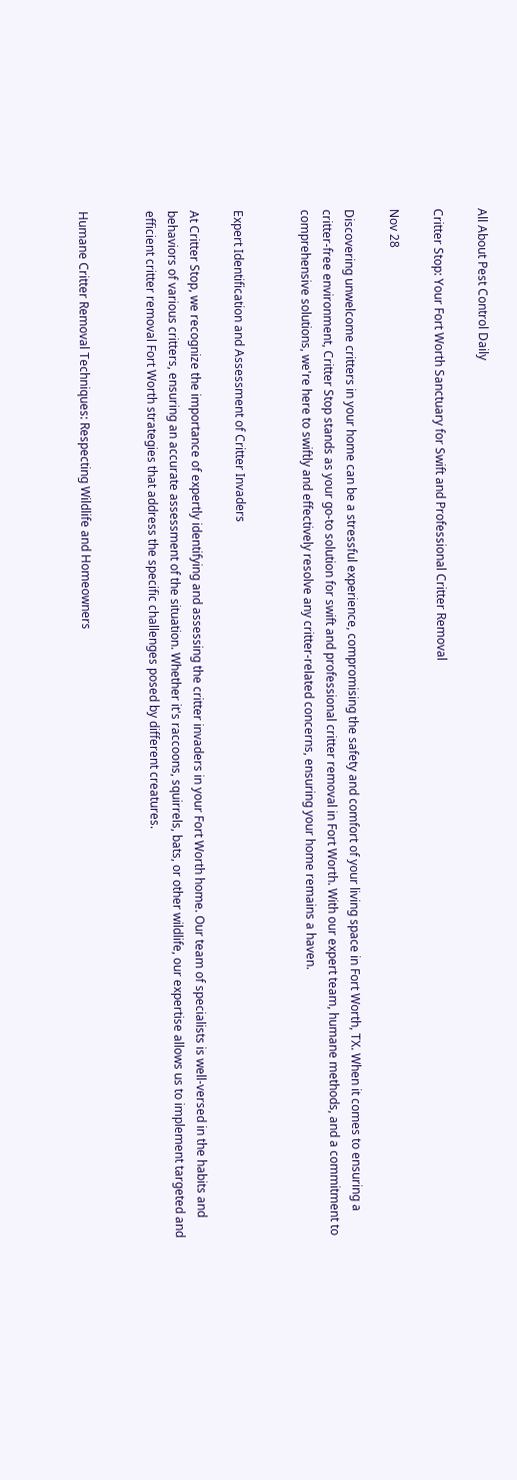All About Pest Control Daily

Critter Stop: Your Fort Worth Sanctuary for Swift and Professional Critter Removal

Nov 28

Discovering unwelcome critters in your home can be a stressful experience, compromising the safety and comfort of your living space in Fort Worth, TX. When it comes to ensuring a critter-free environment, Critter Stop stands as your go-to solution for swift and professional critter removal in Fort Worth. With our expert team, humane methods, and a commitment to comprehensive solutions, we're here to swiftly and effectively resolve any critter-related concerns, ensuring your home remains a haven.


Expert Identification and Assessment of Critter Invaders

At Critter Stop, we recognize the importance of expertly identifying and assessing the critter invaders in your Fort Worth home. Our team of specialists is well-versed in the habits and behaviors of various critters, ensuring an accurate assessment of the situation. Whether it's raccoons, squirrels, bats, or other wildlife, our expertise allows us to implement targeted and efficient critter removal Fort Worth strategies that address the specific challenges posed by different creatures.


Humane Critter Removal Techniques: Respecting Wildlife and Homeowners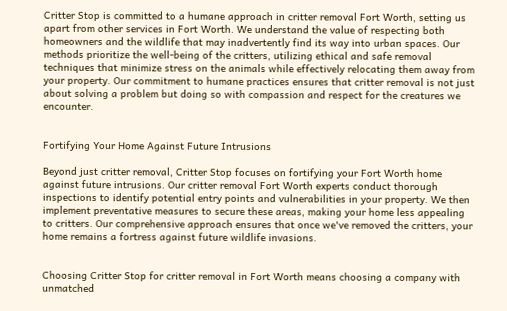Critter Stop is committed to a humane approach in critter removal Fort Worth, setting us apart from other services in Fort Worth. We understand the value of respecting both homeowners and the wildlife that may inadvertently find its way into urban spaces. Our methods prioritize the well-being of the critters, utilizing ethical and safe removal techniques that minimize stress on the animals while effectively relocating them away from your property. Our commitment to humane practices ensures that critter removal is not just about solving a problem but doing so with compassion and respect for the creatures we encounter.


Fortifying Your Home Against Future Intrusions

Beyond just critter removal, Critter Stop focuses on fortifying your Fort Worth home against future intrusions. Our critter removal Fort Worth experts conduct thorough inspections to identify potential entry points and vulnerabilities in your property. We then implement preventative measures to secure these areas, making your home less appealing to critters. Our comprehensive approach ensures that once we've removed the critters, your home remains a fortress against future wildlife invasions.


Choosing Critter Stop for critter removal in Fort Worth means choosing a company with unmatched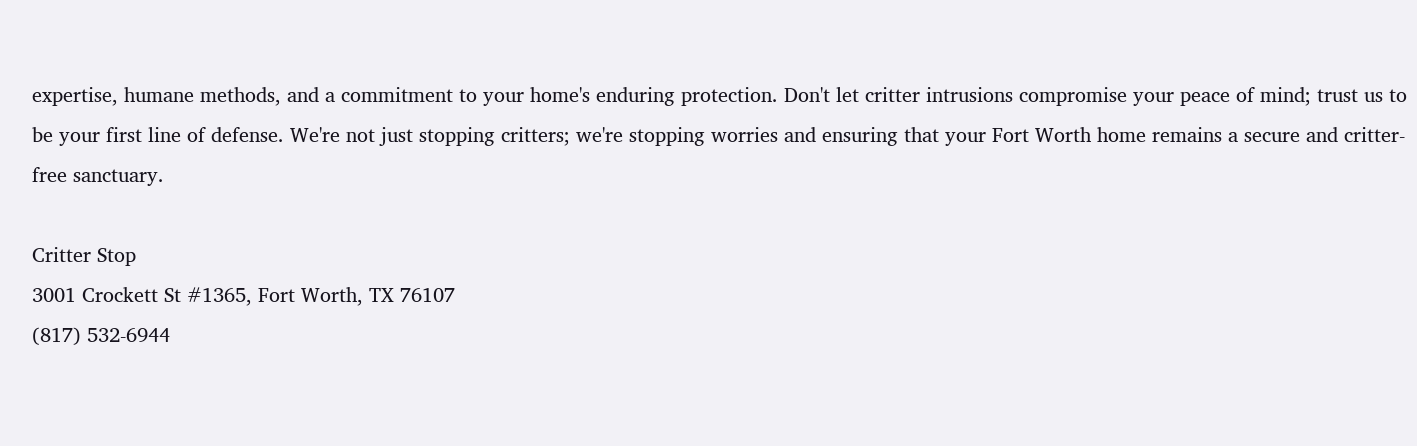expertise, humane methods, and a commitment to your home's enduring protection. Don't let critter intrusions compromise your peace of mind; trust us to be your first line of defense. We're not just stopping critters; we're stopping worries and ensuring that your Fort Worth home remains a secure and critter-free sanctuary.

Critter Stop
3001 Crockett St #1365, Fort Worth, TX 76107
(817) 532-6944